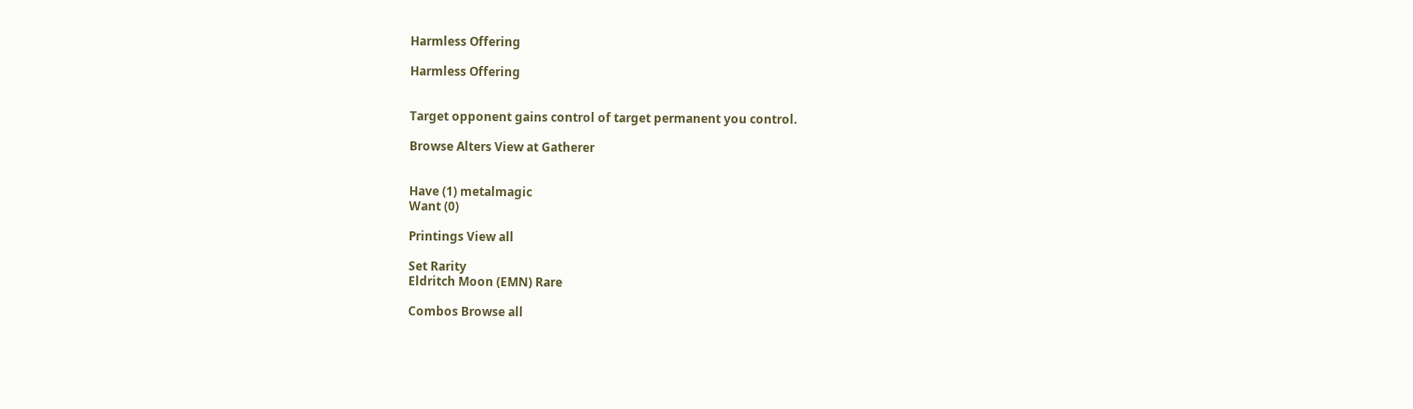Harmless Offering

Harmless Offering


Target opponent gains control of target permanent you control.

Browse Alters View at Gatherer


Have (1) metalmagic
Want (0)

Printings View all

Set Rarity
Eldritch Moon (EMN) Rare

Combos Browse all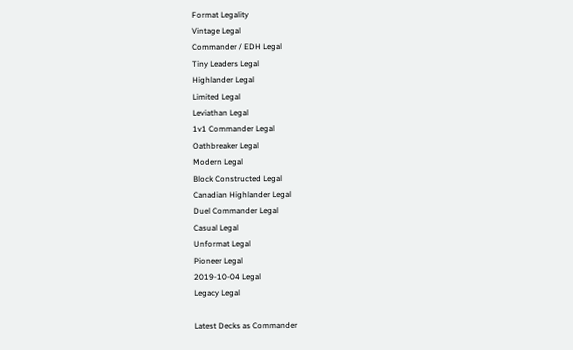Format Legality
Vintage Legal
Commander / EDH Legal
Tiny Leaders Legal
Highlander Legal
Limited Legal
Leviathan Legal
1v1 Commander Legal
Oathbreaker Legal
Modern Legal
Block Constructed Legal
Canadian Highlander Legal
Duel Commander Legal
Casual Legal
Unformat Legal
Pioneer Legal
2019-10-04 Legal
Legacy Legal

Latest Decks as Commander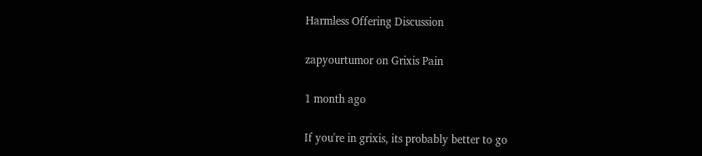Harmless Offering Discussion

zapyourtumor on Grixis Pain

1 month ago

If you're in grixis, its probably better to go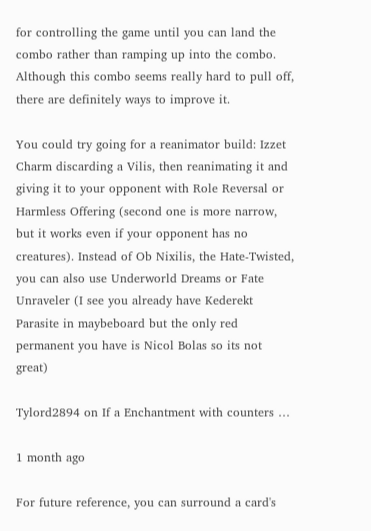for controlling the game until you can land the combo rather than ramping up into the combo. Although this combo seems really hard to pull off, there are definitely ways to improve it.

You could try going for a reanimator build: Izzet Charm discarding a Vilis, then reanimating it and giving it to your opponent with Role Reversal or Harmless Offering (second one is more narrow, but it works even if your opponent has no creatures). Instead of Ob Nixilis, the Hate-Twisted, you can also use Underworld Dreams or Fate Unraveler (I see you already have Kederekt Parasite in maybeboard but the only red permanent you have is Nicol Bolas so its not great)

Tylord2894 on If a Enchantment with counters …

1 month ago

For future reference, you can surround a card's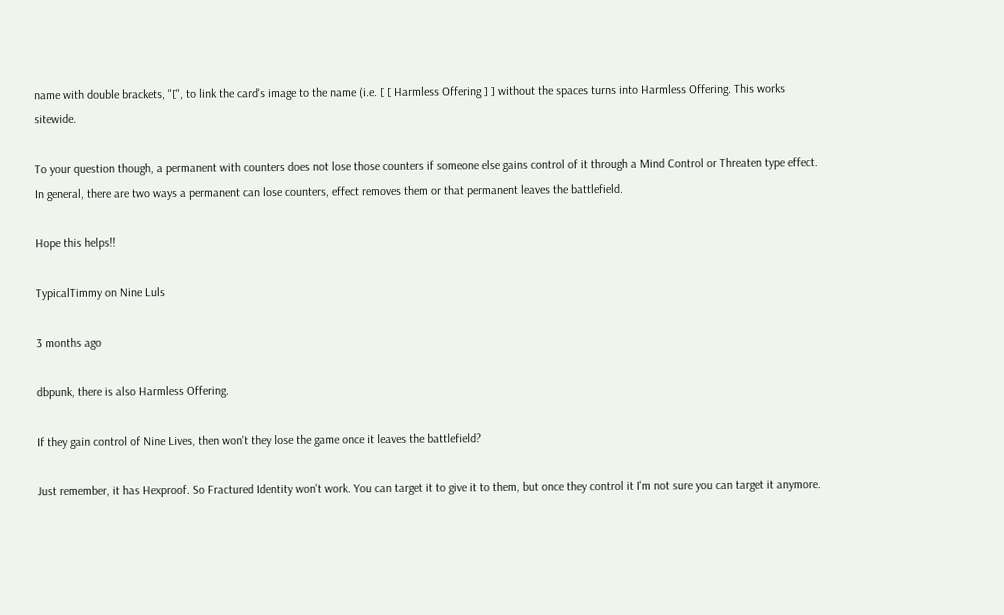name with double brackets, "[", to link the card's image to the name (i.e. [ [ Harmless Offering ] ] without the spaces turns into Harmless Offering. This works sitewide.

To your question though, a permanent with counters does not lose those counters if someone else gains control of it through a Mind Control or Threaten type effect. In general, there are two ways a permanent can lose counters, effect removes them or that permanent leaves the battlefield.

Hope this helps!!

TypicalTimmy on Nine Luls

3 months ago

dbpunk, there is also Harmless Offering.

If they gain control of Nine Lives, then won't they lose the game once it leaves the battlefield?

Just remember, it has Hexproof. So Fractured Identity won't work. You can target it to give it to them, but once they control it I'm not sure you can target it anymore.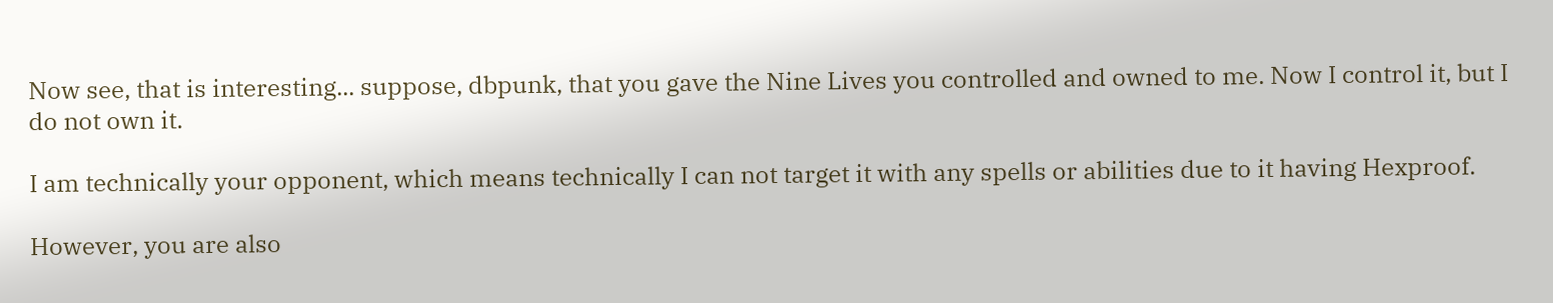Now see, that is interesting... suppose, dbpunk, that you gave the Nine Lives you controlled and owned to me. Now I control it, but I do not own it.

I am technically your opponent, which means technically I can not target it with any spells or abilities due to it having Hexproof.

However, you are also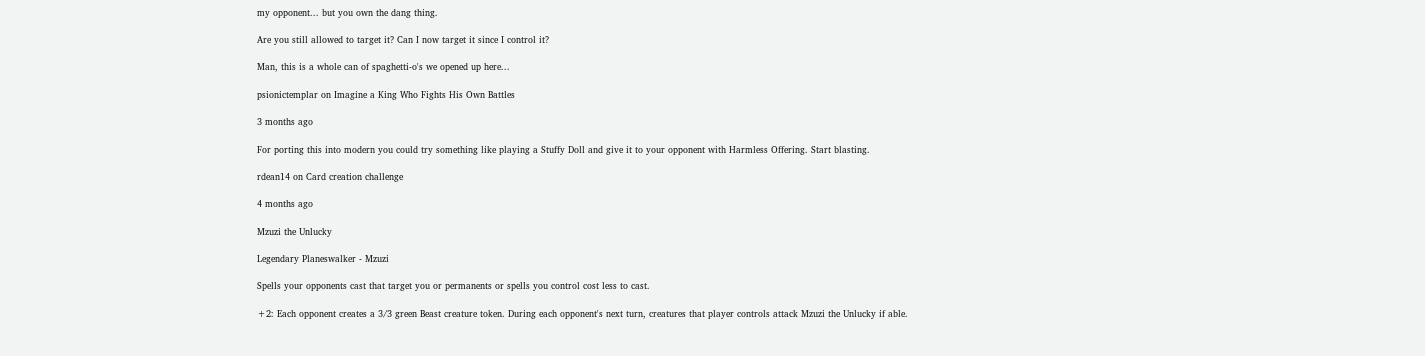my opponent... but you own the dang thing.

Are you still allowed to target it? Can I now target it since I control it?

Man, this is a whole can of spaghetti-o's we opened up here...

psionictemplar on Imagine a King Who Fights His Own Battles

3 months ago

For porting this into modern you could try something like playing a Stuffy Doll and give it to your opponent with Harmless Offering. Start blasting.

rdean14 on Card creation challenge

4 months ago

Mzuzi the Unlucky

Legendary Planeswalker - Mzuzi

Spells your opponents cast that target you or permanents or spells you control cost less to cast.

+2: Each opponent creates a 3/3 green Beast creature token. During each opponent's next turn, creatures that player controls attack Mzuzi the Unlucky if able.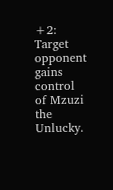+2: Target opponent gains control of Mzuzi the Unlucky.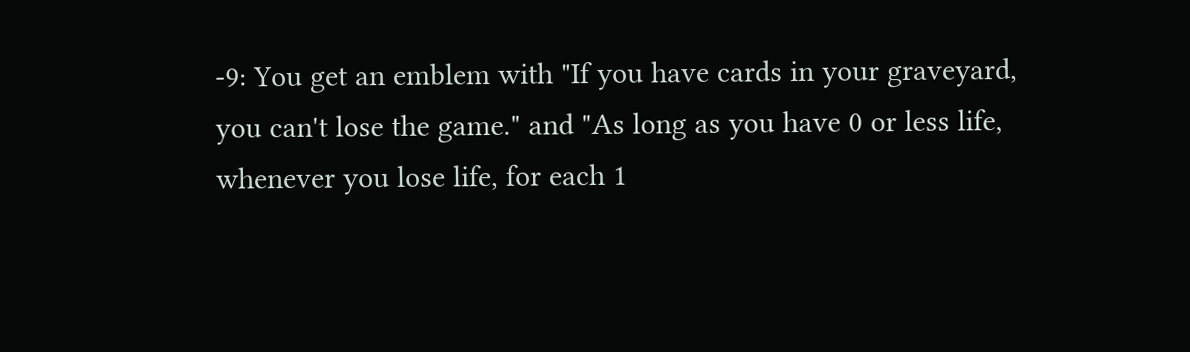-9: You get an emblem with "If you have cards in your graveyard, you can't lose the game." and "As long as you have 0 or less life, whenever you lose life, for each 1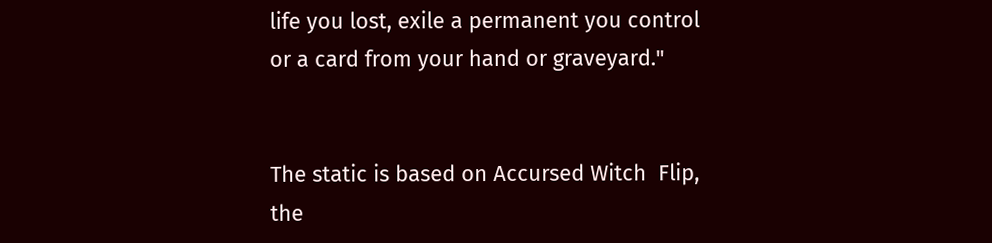life you lost, exile a permanent you control or a card from your hand or graveyard."


The static is based on Accursed Witch  Flip, the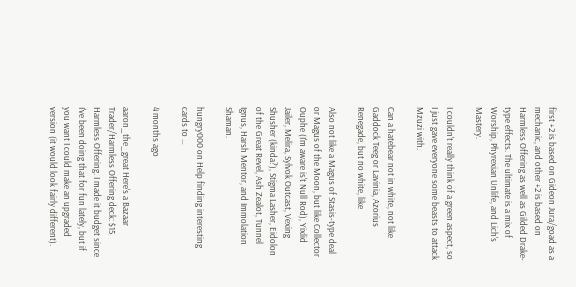first +2 is based on Gideon Jura/goad as a mechanic, and other +2 is based on Harmless Offering as well as Gilded Drake-type effects. The ultimate is a mix of Worship, Phyrexian Unlife, and Lich's Mastery.

I couldn't really think of a green aspect, so I just gave everyone some beasts to attack Mzuzi with.

Can a hatebear not in white, not like Gaddock Teeg or Lavinia, Azorius Renegade, but no white, like

Also not like a Magus of Stasis-type deal or Magus of the Moon, but like Collector Ouphe (I'm aware is't Null Rod), Yixlid Jailer, Melira, Sylvok Outcast, Vexing Shusher (kinda?), Stigma Lasher, Eidolon of the Great Revel, Ash Zealot, Tunnel Ignus, Harsh Mentor, and Immolation Shaman.

hungry000 on Help finding interesting cards to …

4 months ago

aaron_the_great Here's a Bazaar Trader/Harmless Offering deck: $15 Harmless Offering. I made it budget since I've been doing that for fun lately, but if you want I could make an upgraded version (it would look fairly different).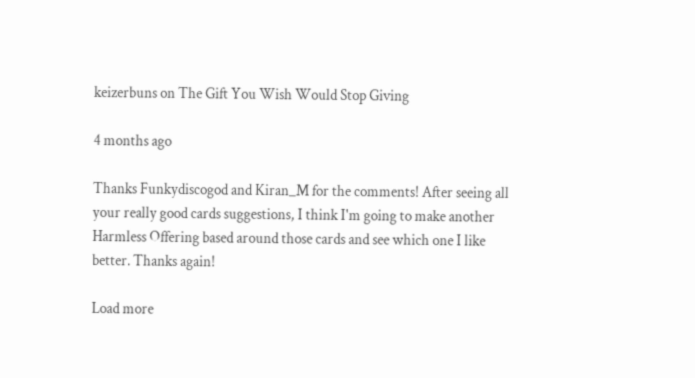keizerbuns on The Gift You Wish Would Stop Giving

4 months ago

Thanks Funkydiscogod and Kiran_M for the comments! After seeing all your really good cards suggestions, I think I'm going to make another Harmless Offering based around those cards and see which one I like better. Thanks again!

Load more